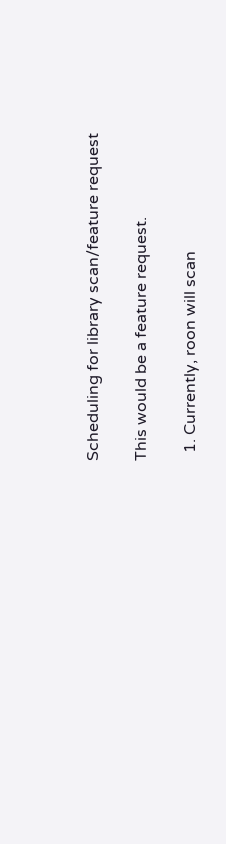Scheduling for library scan/feature request

This would be a feature request.

  1. Currently, roon will scan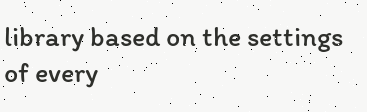library based on the settings of every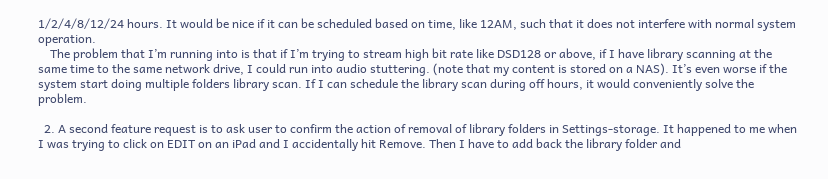1/2/4/8/12/24 hours. It would be nice if it can be scheduled based on time, like 12AM, such that it does not interfere with normal system operation.
    The problem that I’m running into is that if I’m trying to stream high bit rate like DSD128 or above, if I have library scanning at the same time to the same network drive, I could run into audio stuttering. (note that my content is stored on a NAS). It’s even worse if the system start doing multiple folders library scan. If I can schedule the library scan during off hours, it would conveniently solve the problem.

  2. A second feature request is to ask user to confirm the action of removal of library folders in Settings-storage. It happened to me when I was trying to click on EDIT on an iPad and I accidentally hit Remove. Then I have to add back the library folder and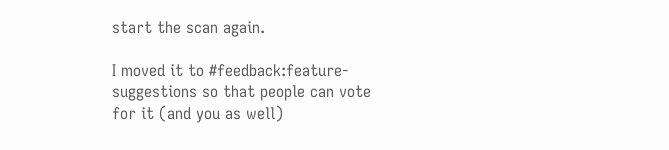start the scan again.

I moved it to #feedback:feature-suggestions so that people can vote for it (and you as well)